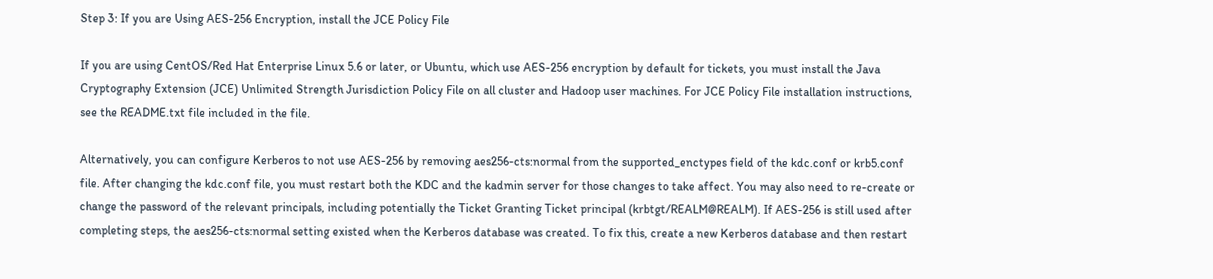Step 3: If you are Using AES-256 Encryption, install the JCE Policy File

If you are using CentOS/Red Hat Enterprise Linux 5.6 or later, or Ubuntu, which use AES-256 encryption by default for tickets, you must install the Java Cryptography Extension (JCE) Unlimited Strength Jurisdiction Policy File on all cluster and Hadoop user machines. For JCE Policy File installation instructions, see the README.txt file included in the file.

Alternatively, you can configure Kerberos to not use AES-256 by removing aes256-cts:normal from the supported_enctypes field of the kdc.conf or krb5.conf file. After changing the kdc.conf file, you must restart both the KDC and the kadmin server for those changes to take affect. You may also need to re-create or change the password of the relevant principals, including potentially the Ticket Granting Ticket principal (krbtgt/REALM@REALM). If AES-256 is still used after completing steps, the aes256-cts:normal setting existed when the Kerberos database was created. To fix this, create a new Kerberos database and then restart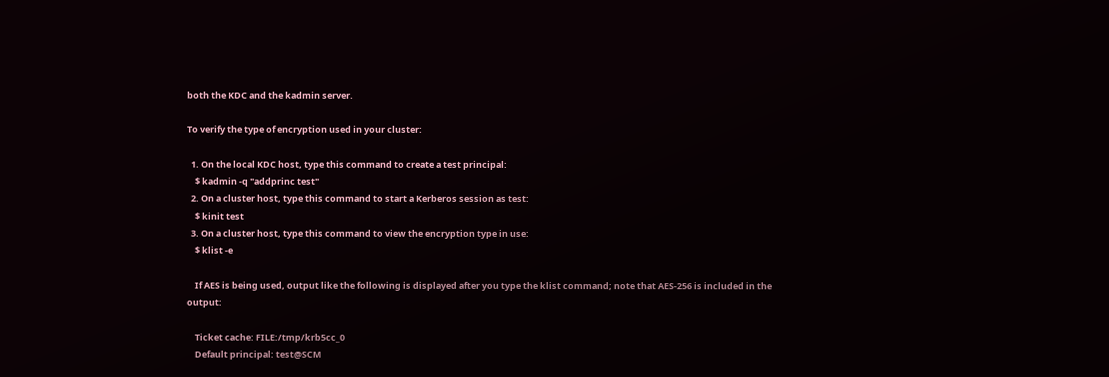both the KDC and the kadmin server.

To verify the type of encryption used in your cluster:

  1. On the local KDC host, type this command to create a test principal:
    $ kadmin -q "addprinc test"
  2. On a cluster host, type this command to start a Kerberos session as test:
    $ kinit test
  3. On a cluster host, type this command to view the encryption type in use:
    $ klist -e

    If AES is being used, output like the following is displayed after you type the klist command; note that AES-256 is included in the output:

    Ticket cache: FILE:/tmp/krb5cc_0
    Default principal: test@SCM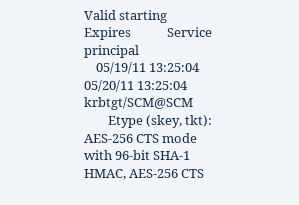Valid starting     Expires            Service principal
    05/19/11 13:25:04  05/20/11 13:25:04  krbtgt/SCM@SCM
        Etype (skey, tkt): AES-256 CTS mode with 96-bit SHA-1 HMAC, AES-256 CTS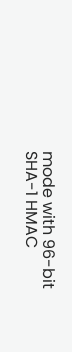mode with 96-bit SHA-1 HMAC